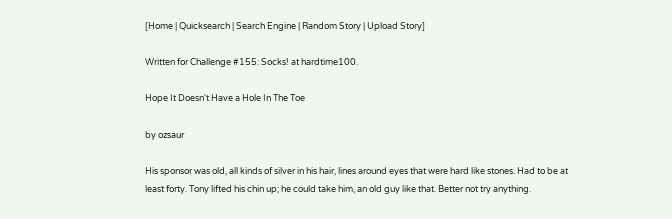[Home | Quicksearch | Search Engine | Random Story | Upload Story]

Written for Challenge #155: Socks! at hardtime100.

Hope It Doesn't Have a Hole In The Toe

by ozsaur

His sponsor was old, all kinds of silver in his hair, lines around eyes that were hard like stones. Had to be at least forty. Tony lifted his chin up; he could take him, an old guy like that. Better not try anything.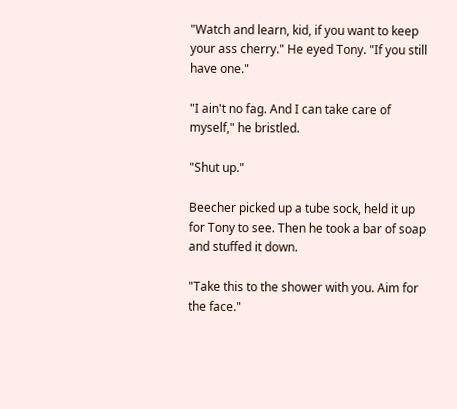"Watch and learn, kid, if you want to keep your ass cherry." He eyed Tony. "If you still have one."

"I ain't no fag. And I can take care of myself," he bristled.

"Shut up."

Beecher picked up a tube sock, held it up for Tony to see. Then he took a bar of soap and stuffed it down.

"Take this to the shower with you. Aim for the face."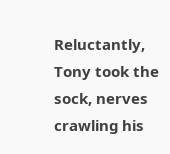Reluctantly, Tony took the sock, nerves crawling his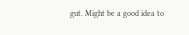gut. Might be a good idea to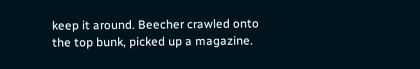keep it around. Beecher crawled onto the top bunk, picked up a magazine.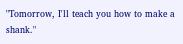"Tomorrow, I'll teach you how to make a shank."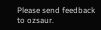Please send feedback to ozsaur.